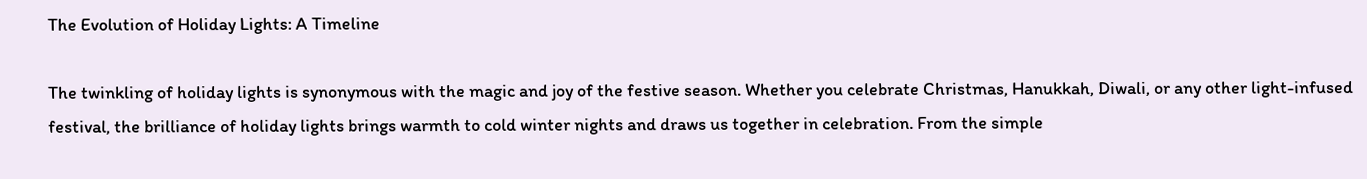The Evolution of Holiday Lights: A Timeline

The twinkling of holiday lights is synonymous with the magic and joy of the festive season. Whether you celebrate Christmas, Hanukkah, Diwali, or any other light-infused festival, the brilliance of holiday lights brings warmth to cold winter nights and draws us together in celebration. From the simple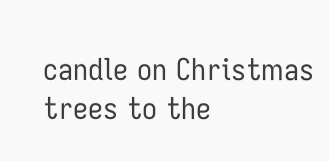candle on Christmas trees to the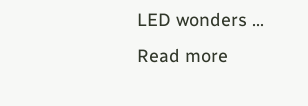LED wonders … Read more